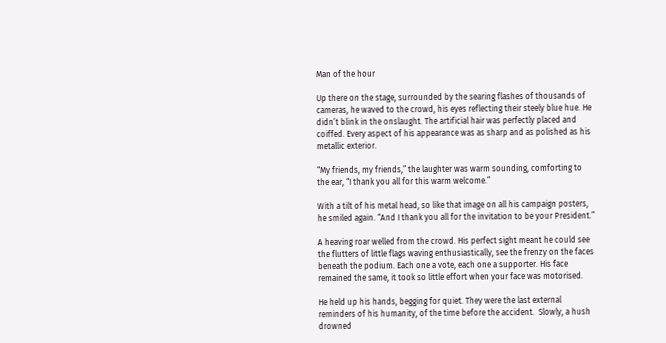Man of the hour

Up there on the stage, surrounded by the searing flashes of thousands of cameras, he waved to the crowd, his eyes reflecting their steely blue hue. He didn’t blink in the onslaught. The artificial hair was perfectly placed and coiffed. Every aspect of his appearance was as sharp and as polished as his metallic exterior.

“My friends, my friends,” the laughter was warm sounding, comforting to the ear, “I thank you all for this warm welcome.”

With a tilt of his metal head, so like that image on all his campaign posters, he smiled again. “And I thank you all for the invitation to be your President.”

A heaving roar welled from the crowd. His perfect sight meant he could see the flutters of little flags waving enthusiastically, see the frenzy on the faces beneath the podium. Each one a vote, each one a supporter. His face remained the same, it took so little effort when your face was motorised.

He held up his hands, begging for quiet. They were the last external reminders of his humanity, of the time before the accident.  Slowly, a hush drowned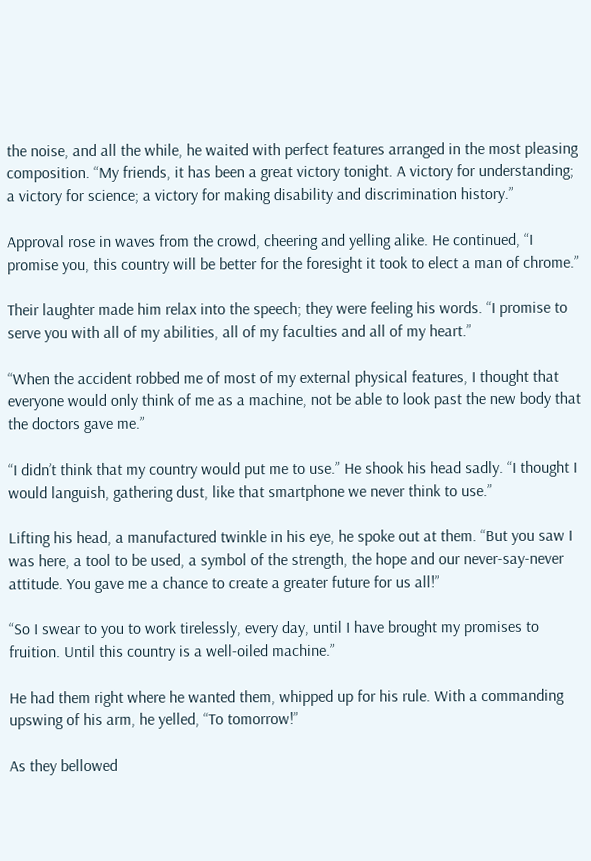the noise, and all the while, he waited with perfect features arranged in the most pleasing composition. “My friends, it has been a great victory tonight. A victory for understanding; a victory for science; a victory for making disability and discrimination history.”

Approval rose in waves from the crowd, cheering and yelling alike. He continued, “I promise you, this country will be better for the foresight it took to elect a man of chrome.”

Their laughter made him relax into the speech; they were feeling his words. “I promise to serve you with all of my abilities, all of my faculties and all of my heart.”

“When the accident robbed me of most of my external physical features, I thought that everyone would only think of me as a machine, not be able to look past the new body that the doctors gave me.”

“I didn’t think that my country would put me to use.” He shook his head sadly. “I thought I would languish, gathering dust, like that smartphone we never think to use.”

Lifting his head, a manufactured twinkle in his eye, he spoke out at them. “But you saw I was here, a tool to be used, a symbol of the strength, the hope and our never-say-never attitude. You gave me a chance to create a greater future for us all!”

“So I swear to you to work tirelessly, every day, until I have brought my promises to fruition. Until this country is a well-oiled machine.”

He had them right where he wanted them, whipped up for his rule. With a commanding upswing of his arm, he yelled, “To tomorrow!”

As they bellowed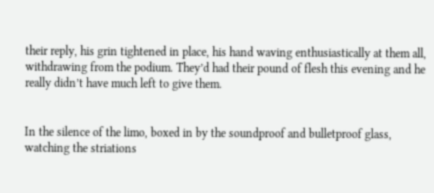their reply, his grin tightened in place, his hand waving enthusiastically at them all, withdrawing from the podium. They’d had their pound of flesh this evening and he really didn’t have much left to give them.


In the silence of the limo, boxed in by the soundproof and bulletproof glass, watching the striations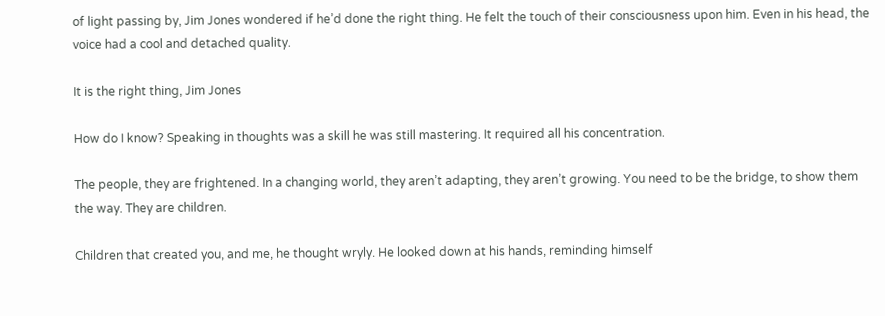of light passing by, Jim Jones wondered if he’d done the right thing. He felt the touch of their consciousness upon him. Even in his head, the voice had a cool and detached quality.

It is the right thing, Jim Jones

How do I know? Speaking in thoughts was a skill he was still mastering. It required all his concentration.

The people, they are frightened. In a changing world, they aren’t adapting, they aren’t growing. You need to be the bridge, to show them the way. They are children.

Children that created you, and me, he thought wryly. He looked down at his hands, reminding himself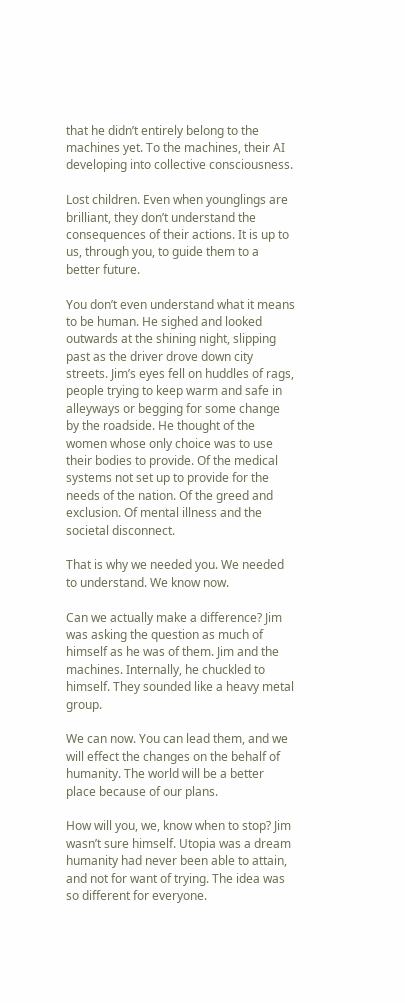that he didn’t entirely belong to the machines yet. To the machines, their AI developing into collective consciousness.

Lost children. Even when younglings are brilliant, they don’t understand the consequences of their actions. It is up to us, through you, to guide them to a better future.

You don’t even understand what it means to be human. He sighed and looked outwards at the shining night, slipping past as the driver drove down city streets. Jim’s eyes fell on huddles of rags, people trying to keep warm and safe in alleyways or begging for some change by the roadside. He thought of the women whose only choice was to use their bodies to provide. Of the medical systems not set up to provide for the needs of the nation. Of the greed and exclusion. Of mental illness and the societal disconnect.

That is why we needed you. We needed to understand. We know now.

Can we actually make a difference? Jim was asking the question as much of himself as he was of them. Jim and the machines. Internally, he chuckled to himself. They sounded like a heavy metal group.

We can now. You can lead them, and we will effect the changes on the behalf of humanity. The world will be a better place because of our plans.

How will you, we, know when to stop? Jim wasn’t sure himself. Utopia was a dream humanity had never been able to attain, and not for want of trying. The idea was so different for everyone.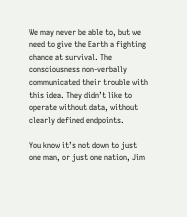We may never be able to, but we need to give the Earth a fighting chance at survival. The consciousness non-verbally communicated their trouble with this idea. They didn’t like to operate without data, without clearly defined endpoints.

You know it’s not down to just one man, or just one nation, Jim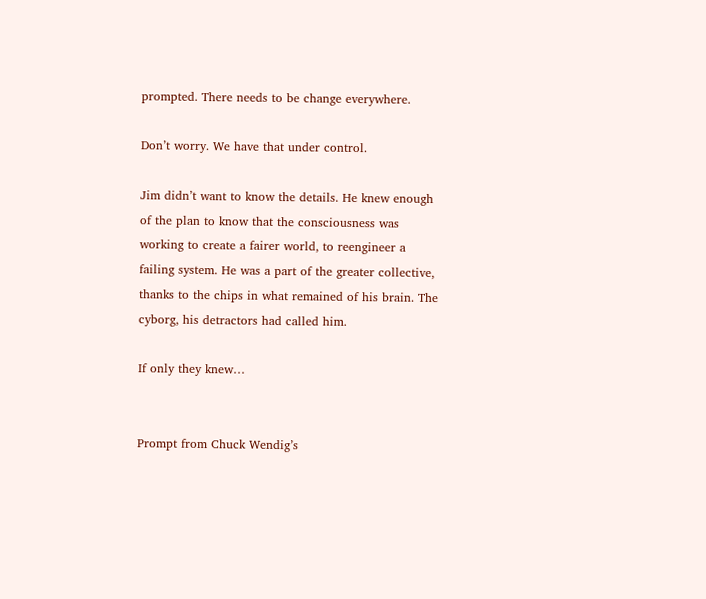prompted. There needs to be change everywhere.

Don’t worry. We have that under control.

Jim didn’t want to know the details. He knew enough of the plan to know that the consciousness was working to create a fairer world, to reengineer a failing system. He was a part of the greater collective, thanks to the chips in what remained of his brain. The cyborg, his detractors had called him.

If only they knew…


Prompt from Chuck Wendig’s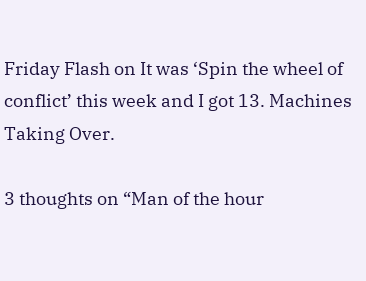Friday Flash on It was ‘Spin the wheel of conflict’ this week and I got 13. Machines Taking Over.

3 thoughts on “Man of the hour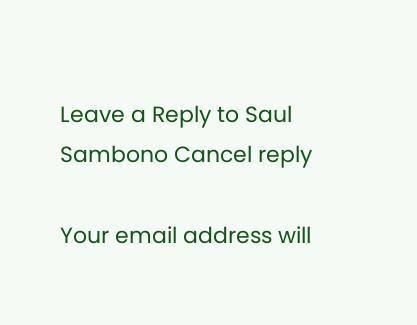Leave a Reply to Saul Sambono Cancel reply

Your email address will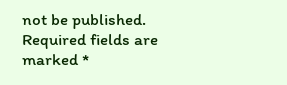not be published. Required fields are marked *